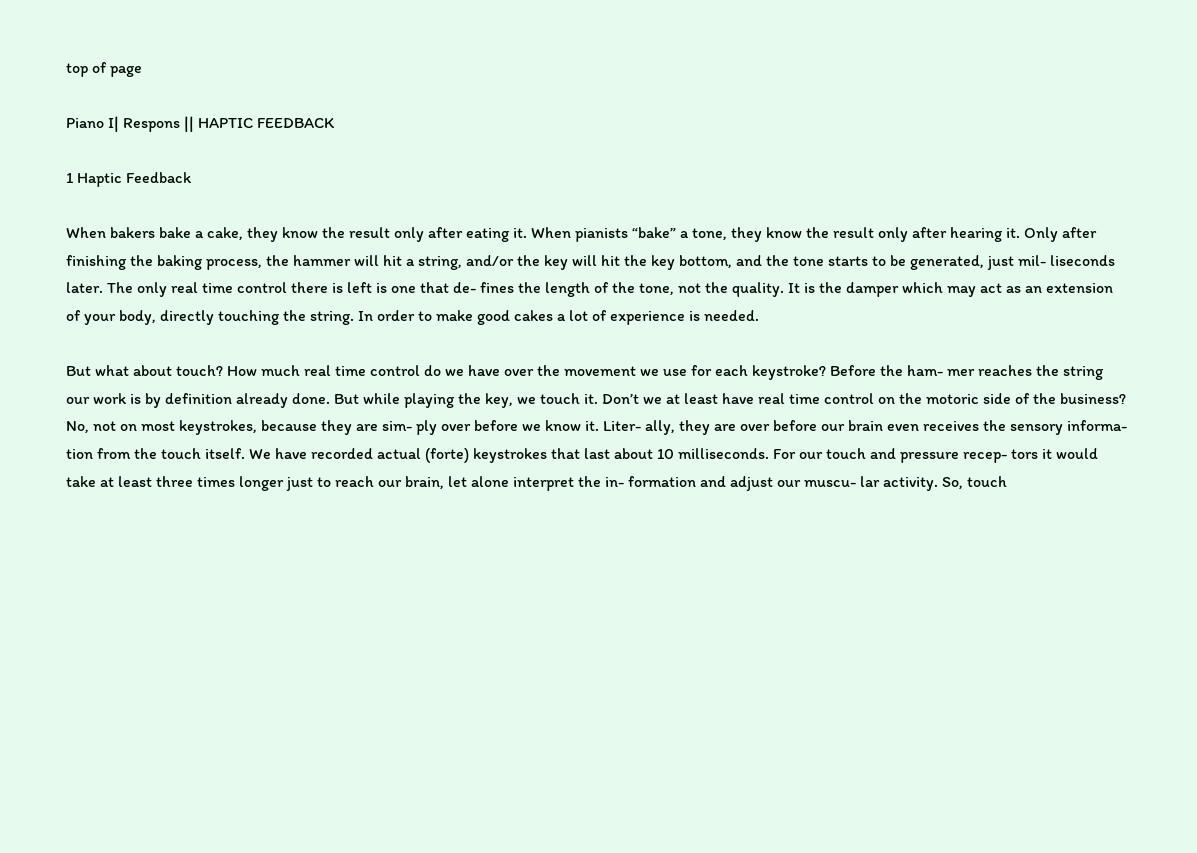top of page

Piano I| Respons || HAPTIC FEEDBACK

1 Haptic Feedback

When bakers bake a cake, they know the result only after eating it. When pianists “bake” a tone, they know the result only after hearing it. Only after finishing the baking process, the hammer will hit a string, and/or the key will hit the key bottom, and the tone starts to be generated, just mil- liseconds later. The only real time control there is left is one that de- fines the length of the tone, not the quality. It is the damper which may act as an extension of your body, directly touching the string. In order to make good cakes a lot of experience is needed.

But what about touch? How much real time control do we have over the movement we use for each keystroke? Before the ham- mer reaches the string our work is by definition already done. But while playing the key, we touch it. Don’t we at least have real time control on the motoric side of the business? No, not on most keystrokes, because they are sim- ply over before we know it. Liter- ally, they are over before our brain even receives the sensory informa- tion from the touch itself. We have recorded actual (forte) keystrokes that last about 10 milliseconds. For our touch and pressure recep- tors it would take at least three times longer just to reach our brain, let alone interpret the in- formation and adjust our muscu- lar activity. So, touch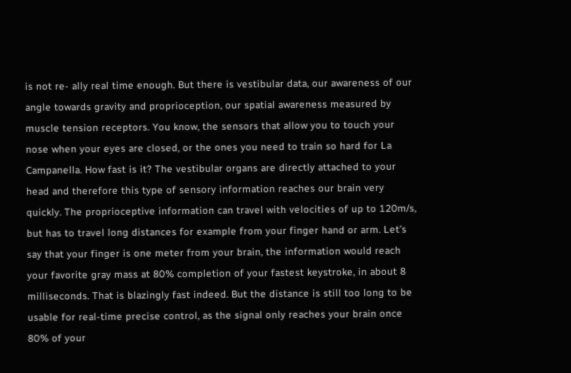is not re- ally real time enough. But there is vestibular data, our awareness of our angle towards gravity and proprioception, our spatial awareness measured by muscle tension receptors. You know, the sensors that allow you to touch your nose when your eyes are closed, or the ones you need to train so hard for La Campanella. How fast is it? The vestibular organs are directly attached to your head and therefore this type of sensory information reaches our brain very quickly. The proprioceptive information can travel with velocities of up to 120m/s, but has to travel long distances for example from your finger hand or arm. Let’s say that your finger is one meter from your brain, the information would reach your favorite gray mass at 80% completion of your fastest keystroke, in about 8 milliseconds. That is blazingly fast indeed. But the distance is still too long to be usable for real-time precise control, as the signal only reaches your brain once 80% of your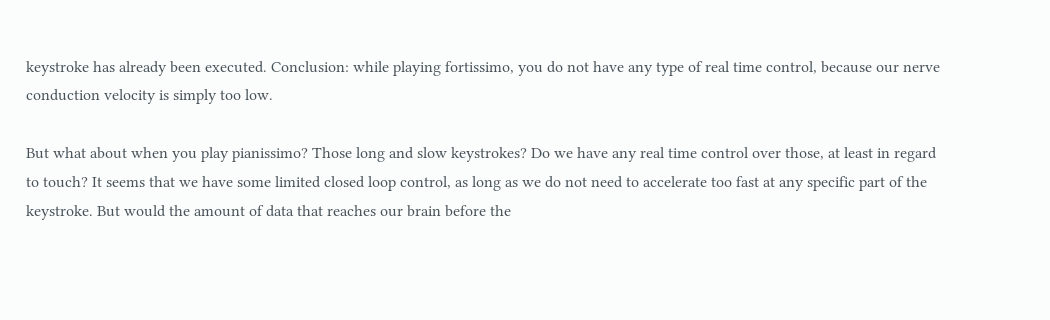keystroke has already been executed. Conclusion: while playing fortissimo, you do not have any type of real time control, because our nerve conduction velocity is simply too low.

But what about when you play pianissimo? Those long and slow keystrokes? Do we have any real time control over those, at least in regard to touch? It seems that we have some limited closed loop control, as long as we do not need to accelerate too fast at any specific part of the keystroke. But would the amount of data that reaches our brain before the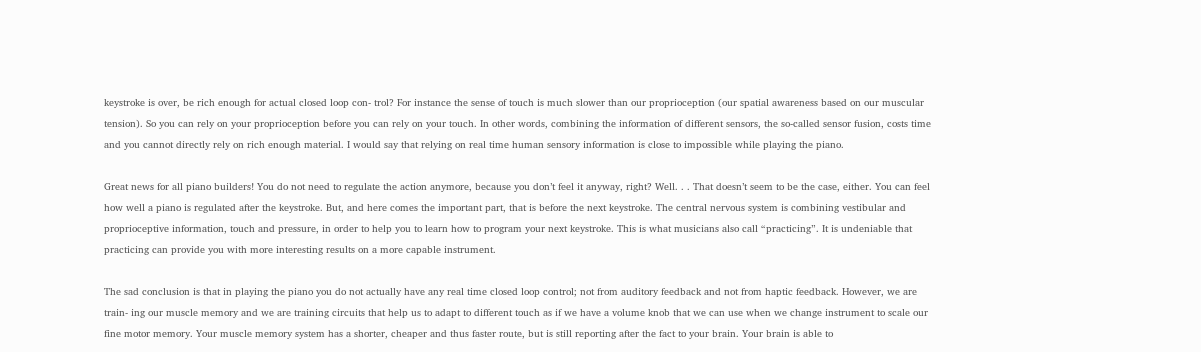keystroke is over, be rich enough for actual closed loop con- trol? For instance the sense of touch is much slower than our proprioception (our spatial awareness based on our muscular tension). So you can rely on your proprioception before you can rely on your touch. In other words, combining the information of different sensors, the so-called sensor fusion, costs time and you cannot directly rely on rich enough material. I would say that relying on real time human sensory information is close to impossible while playing the piano.

Great news for all piano builders! You do not need to regulate the action anymore, because you don’t feel it anyway, right? Well. . . That doesn’t seem to be the case, either. You can feel how well a piano is regulated after the keystroke. But, and here comes the important part, that is before the next keystroke. The central nervous system is combining vestibular and proprioceptive information, touch and pressure, in order to help you to learn how to program your next keystroke. This is what musicians also call “practicing”. It is undeniable that practicing can provide you with more interesting results on a more capable instrument.

The sad conclusion is that in playing the piano you do not actually have any real time closed loop control; not from auditory feedback and not from haptic feedback. However, we are train- ing our muscle memory and we are training circuits that help us to adapt to different touch as if we have a volume knob that we can use when we change instrument to scale our fine motor memory. Your muscle memory system has a shorter, cheaper and thus faster route, but is still reporting after the fact to your brain. Your brain is able to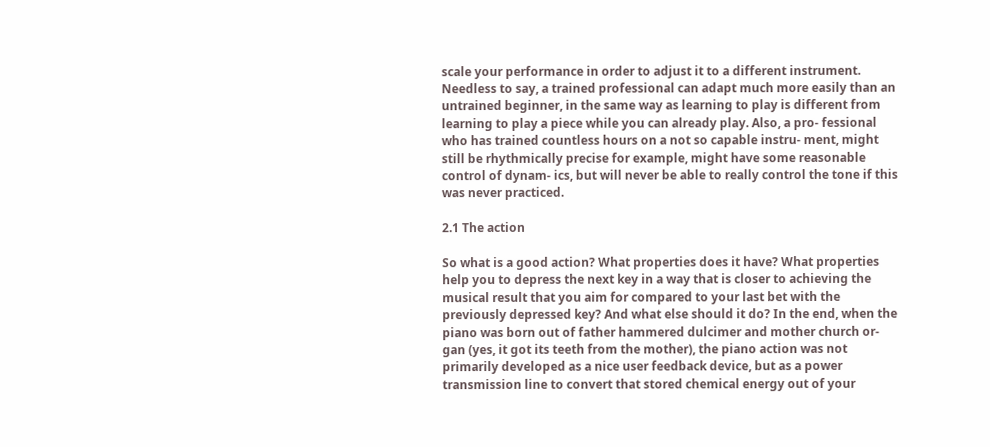scale your performance in order to adjust it to a different instrument. Needless to say, a trained professional can adapt much more easily than an untrained beginner, in the same way as learning to play is different from learning to play a piece while you can already play. Also, a pro- fessional who has trained countless hours on a not so capable instru- ment, might still be rhythmically precise for example, might have some reasonable control of dynam- ics, but will never be able to really control the tone if this was never practiced.

2.1 The action

So what is a good action? What properties does it have? What properties help you to depress the next key in a way that is closer to achieving the musical result that you aim for compared to your last bet with the previously depressed key? And what else should it do? In the end, when the piano was born out of father hammered dulcimer and mother church or- gan (yes, it got its teeth from the mother), the piano action was not primarily developed as a nice user feedback device, but as a power transmission line to convert that stored chemical energy out of your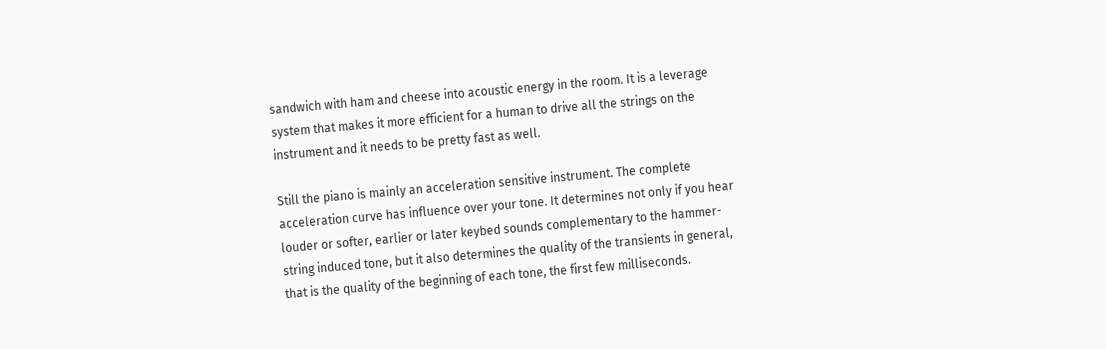sandwich with ham and cheese into acoustic energy in the room. It is a leverage system that makes it more efficient for a human to drive all the strings on the instrument and it needs to be pretty fast as well.

Still the piano is mainly an acceleration sensitive instrument. The complete acceleration curve has influence over your tone. It determines not only if you hear louder or softer, earlier or later keybed sounds complementary to the hammer-string induced tone, but it also determines the quality of the transients in general, that is the quality of the beginning of each tone, the first few milliseconds.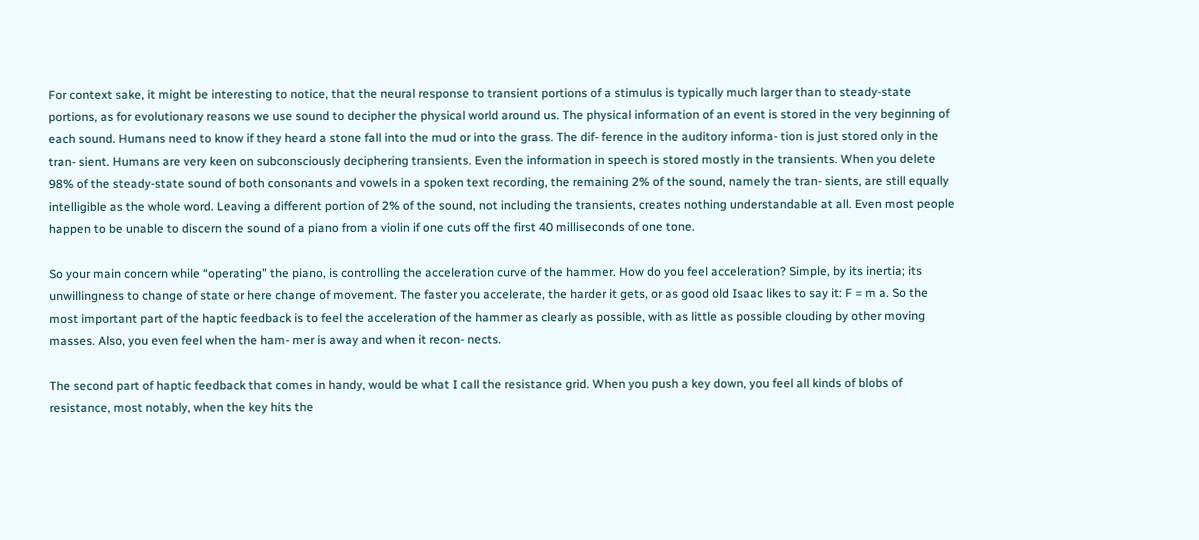For context sake, it might be interesting to notice, that the neural response to transient portions of a stimulus is typically much larger than to steady-state portions, as for evolutionary reasons we use sound to decipher the physical world around us. The physical information of an event is stored in the very beginning of each sound. Humans need to know if they heard a stone fall into the mud or into the grass. The dif- ference in the auditory informa- tion is just stored only in the tran- sient. Humans are very keen on subconsciously deciphering transients. Even the information in speech is stored mostly in the transients. When you delete 98% of the steady-state sound of both consonants and vowels in a spoken text recording, the remaining 2% of the sound, namely the tran- sients, are still equally intelligible as the whole word. Leaving a different portion of 2% of the sound, not including the transients, creates nothing understandable at all. Even most people happen to be unable to discern the sound of a piano from a violin if one cuts off the first 40 milliseconds of one tone.

So your main concern while “operating” the piano, is controlling the acceleration curve of the hammer. How do you feel acceleration? Simple, by its inertia; its unwillingness to change of state or here change of movement. The faster you accelerate, the harder it gets, or as good old Isaac likes to say it: F = m a. So the most important part of the haptic feedback is to feel the acceleration of the hammer as clearly as possible, with as little as possible clouding by other moving masses. Also, you even feel when the ham- mer is away and when it recon- nects.

The second part of haptic feedback that comes in handy, would be what I call the resistance grid. When you push a key down, you feel all kinds of blobs of resistance, most notably, when the key hits the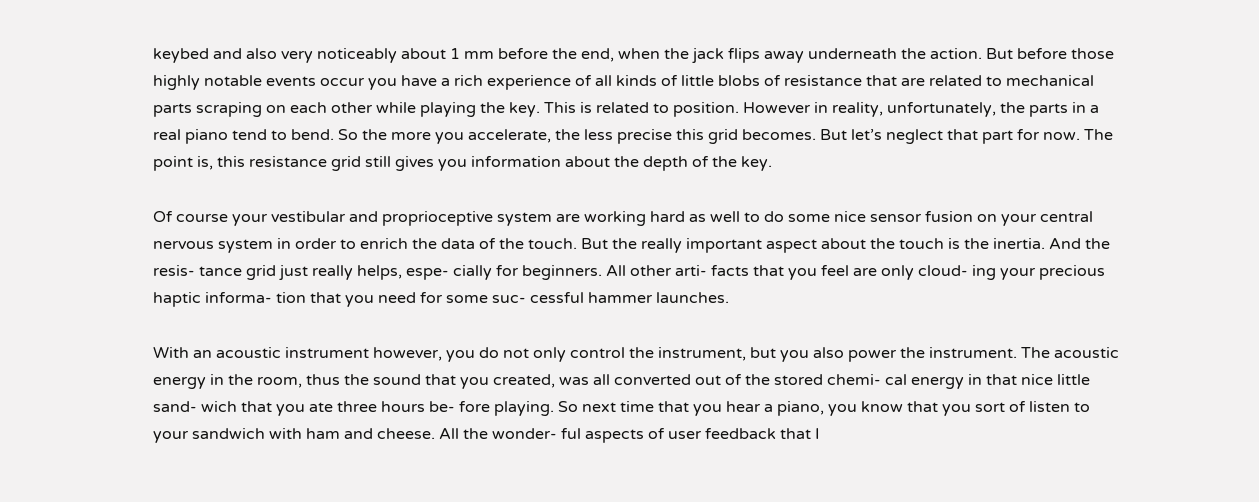keybed and also very noticeably about 1 mm before the end, when the jack flips away underneath the action. But before those highly notable events occur you have a rich experience of all kinds of little blobs of resistance that are related to mechanical parts scraping on each other while playing the key. This is related to position. However in reality, unfortunately, the parts in a real piano tend to bend. So the more you accelerate, the less precise this grid becomes. But let’s neglect that part for now. The point is, this resistance grid still gives you information about the depth of the key.

Of course your vestibular and proprioceptive system are working hard as well to do some nice sensor fusion on your central nervous system in order to enrich the data of the touch. But the really important aspect about the touch is the inertia. And the resis- tance grid just really helps, espe- cially for beginners. All other arti- facts that you feel are only cloud- ing your precious haptic informa- tion that you need for some suc- cessful hammer launches.

With an acoustic instrument however, you do not only control the instrument, but you also power the instrument. The acoustic energy in the room, thus the sound that you created, was all converted out of the stored chemi- cal energy in that nice little sand- wich that you ate three hours be- fore playing. So next time that you hear a piano, you know that you sort of listen to your sandwich with ham and cheese. All the wonder- ful aspects of user feedback that I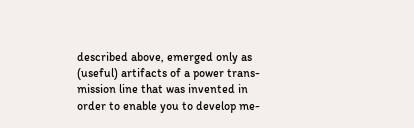described above, emerged only as (useful) artifacts of a power trans- mission line that was invented in order to enable you to develop me-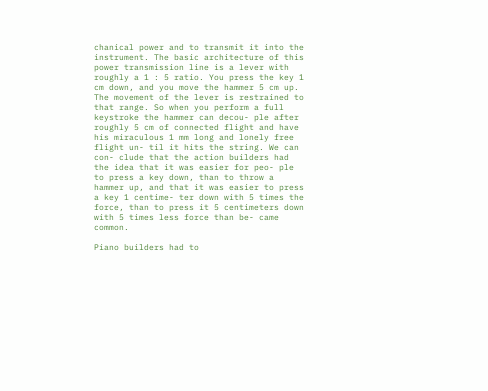chanical power and to transmit it into the instrument. The basic architecture of this power transmission line is a lever with roughly a 1 : 5 ratio. You press the key 1 cm down, and you move the hammer 5 cm up. The movement of the lever is restrained to that range. So when you perform a full keystroke the hammer can decou- ple after roughly 5 cm of connected flight and have his miraculous 1 mm long and lonely free flight un- til it hits the string. We can con- clude that the action builders had the idea that it was easier for peo- ple to press a key down, than to throw a hammer up, and that it was easier to press a key 1 centime- ter down with 5 times the force, than to press it 5 centimeters down with 5 times less force than be- came common.

Piano builders had to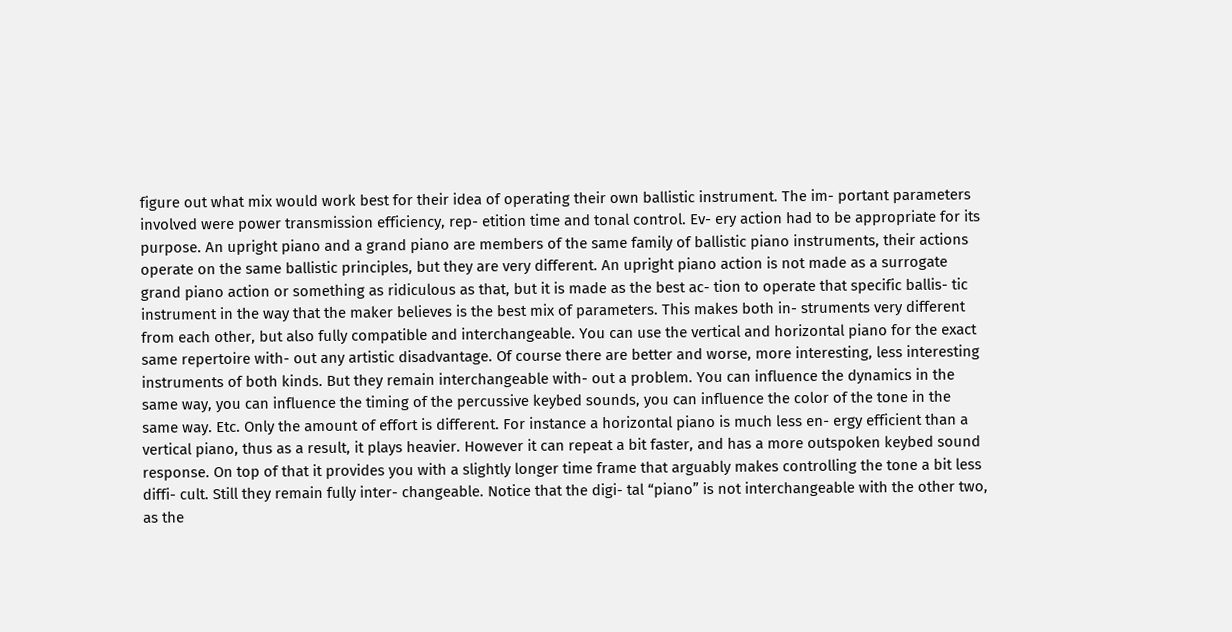figure out what mix would work best for their idea of operating their own ballistic instrument. The im- portant parameters involved were power transmission efficiency, rep- etition time and tonal control. Ev- ery action had to be appropriate for its purpose. An upright piano and a grand piano are members of the same family of ballistic piano instruments, their actions operate on the same ballistic principles, but they are very different. An upright piano action is not made as a surrogate grand piano action or something as ridiculous as that, but it is made as the best ac- tion to operate that specific ballis- tic instrument in the way that the maker believes is the best mix of parameters. This makes both in- struments very different from each other, but also fully compatible and interchangeable. You can use the vertical and horizontal piano for the exact same repertoire with- out any artistic disadvantage. Of course there are better and worse, more interesting, less interesting instruments of both kinds. But they remain interchangeable with- out a problem. You can influence the dynamics in the same way, you can influence the timing of the percussive keybed sounds, you can influence the color of the tone in the same way. Etc. Only the amount of effort is different. For instance a horizontal piano is much less en- ergy efficient than a vertical piano, thus as a result, it plays heavier. However it can repeat a bit faster, and has a more outspoken keybed sound response. On top of that it provides you with a slightly longer time frame that arguably makes controlling the tone a bit less diffi- cult. Still they remain fully inter- changeable. Notice that the digi- tal “piano” is not interchangeable with the other two, as the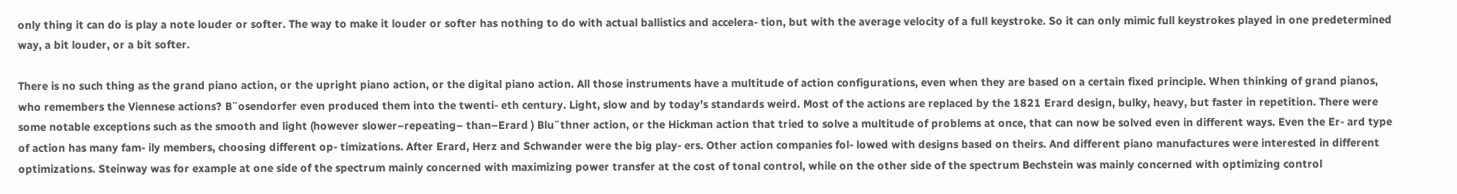only thing it can do is play a note louder or softer. The way to make it louder or softer has nothing to do with actual ballistics and accelera- tion, but with the average velocity of a full keystroke. So it can only mimic full keystrokes played in one predetermined way, a bit louder, or a bit softer.

There is no such thing as the grand piano action, or the upright piano action, or the digital piano action. All those instruments have a multitude of action configurations, even when they are based on a certain fixed principle. When thinking of grand pianos, who remembers the Viennese actions? B¨osendorfer even produced them into the twenti- eth century. Light, slow and by today’s standards weird. Most of the actions are replaced by the 1821 Erard design, bulky, heavy, but faster in repetition. There were some notable exceptions such as the smooth and light (however slower–repeating– than–Erard ) Blu¨thner action, or the Hickman action that tried to solve a multitude of problems at once, that can now be solved even in different ways. Even the Er- ard type of action has many fam- ily members, choosing different op- timizations. After Erard, Herz and Schwander were the big play- ers. Other action companies fol- lowed with designs based on theirs. And different piano manufactures were interested in different optimizations. Steinway was for example at one side of the spectrum mainly concerned with maximizing power transfer at the cost of tonal control, while on the other side of the spectrum Bechstein was mainly concerned with optimizing control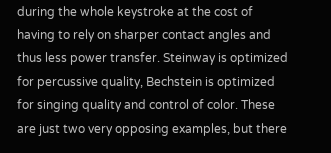during the whole keystroke at the cost of having to rely on sharper contact angles and thus less power transfer. Steinway is optimized for percussive quality, Bechstein is optimized for singing quality and control of color. These are just two very opposing examples, but there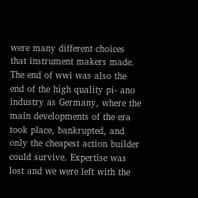were many different choices that instrument makers made. The end of wwi was also the end of the high quality pi- ano industry as Germany, where the main developments of the era took place, bankrupted, and only the cheapest action builder could survive. Expertise was lost and we were left with the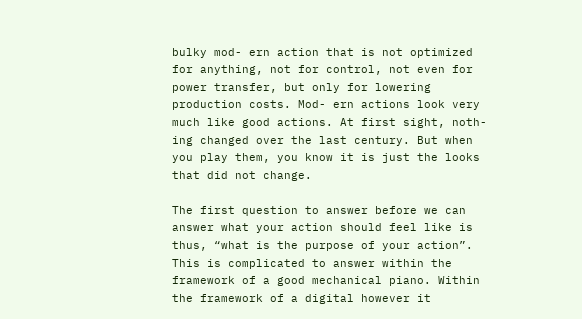bulky mod- ern action that is not optimized for anything, not for control, not even for power transfer, but only for lowering production costs. Mod- ern actions look very much like good actions. At first sight, noth- ing changed over the last century. But when you play them, you know it is just the looks that did not change.

The first question to answer before we can answer what your action should feel like is thus, “what is the purpose of your action”. This is complicated to answer within the framework of a good mechanical piano. Within the framework of a digital however it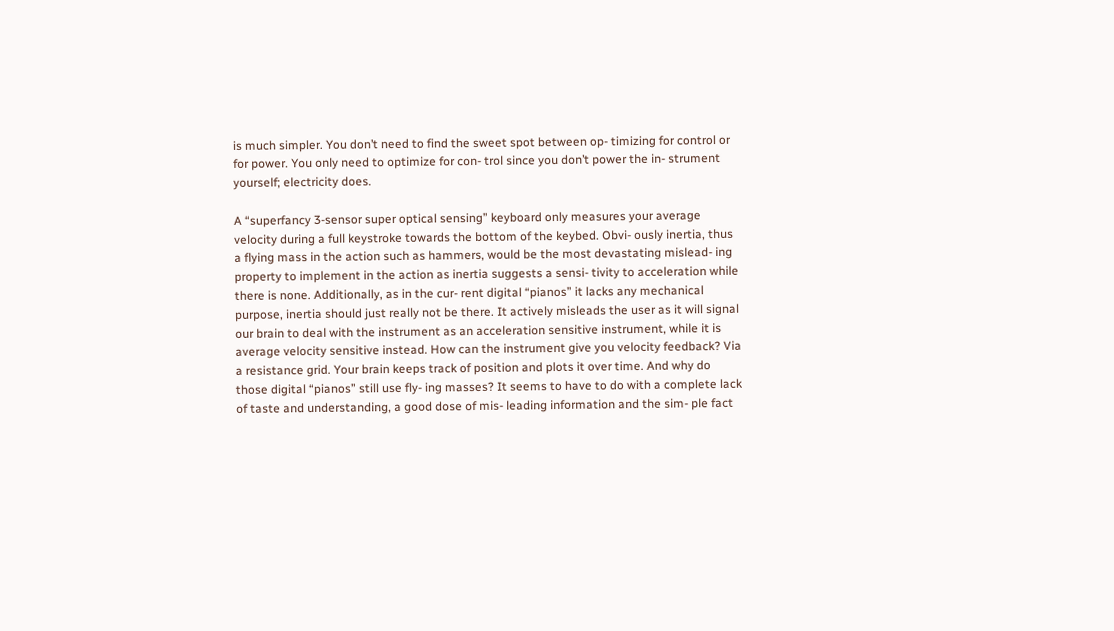is much simpler. You don’t need to find the sweet spot between op- timizing for control or for power. You only need to optimize for con- trol since you don’t power the in- strument yourself; electricity does.

A “superfancy 3-sensor super optical sensing” keyboard only measures your average velocity during a full keystroke towards the bottom of the keybed. Obvi- ously inertia, thus a flying mass in the action such as hammers, would be the most devastating mislead- ing property to implement in the action as inertia suggests a sensi- tivity to acceleration while there is none. Additionally, as in the cur- rent digital “pianos” it lacks any mechanical purpose, inertia should just really not be there. It actively misleads the user as it will signal our brain to deal with the instrument as an acceleration sensitive instrument, while it is average velocity sensitive instead. How can the instrument give you velocity feedback? Via a resistance grid. Your brain keeps track of position and plots it over time. And why do those digital “pianos” still use fly- ing masses? It seems to have to do with a complete lack of taste and understanding, a good dose of mis- leading information and the sim- ple fact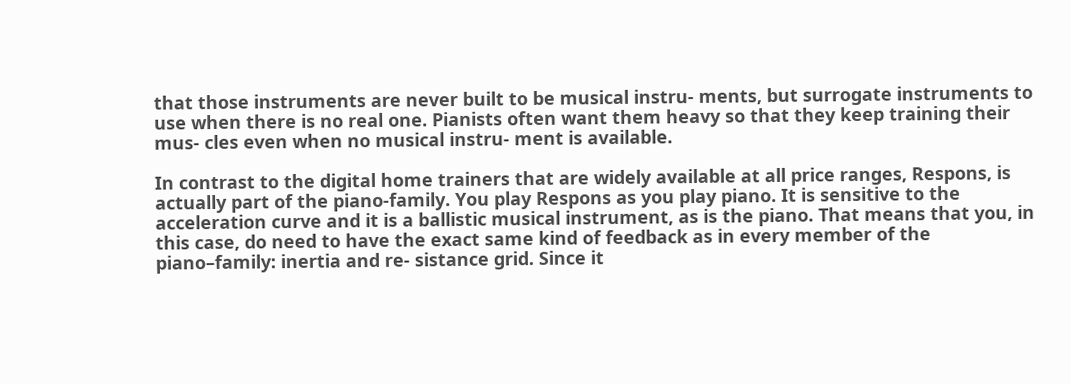that those instruments are never built to be musical instru- ments, but surrogate instruments to use when there is no real one. Pianists often want them heavy so that they keep training their mus- cles even when no musical instru- ment is available.

In contrast to the digital home trainers that are widely available at all price ranges, Respons, is actually part of the piano-family. You play Respons as you play piano. It is sensitive to the acceleration curve and it is a ballistic musical instrument, as is the piano. That means that you, in this case, do need to have the exact same kind of feedback as in every member of the piano–family: inertia and re- sistance grid. Since it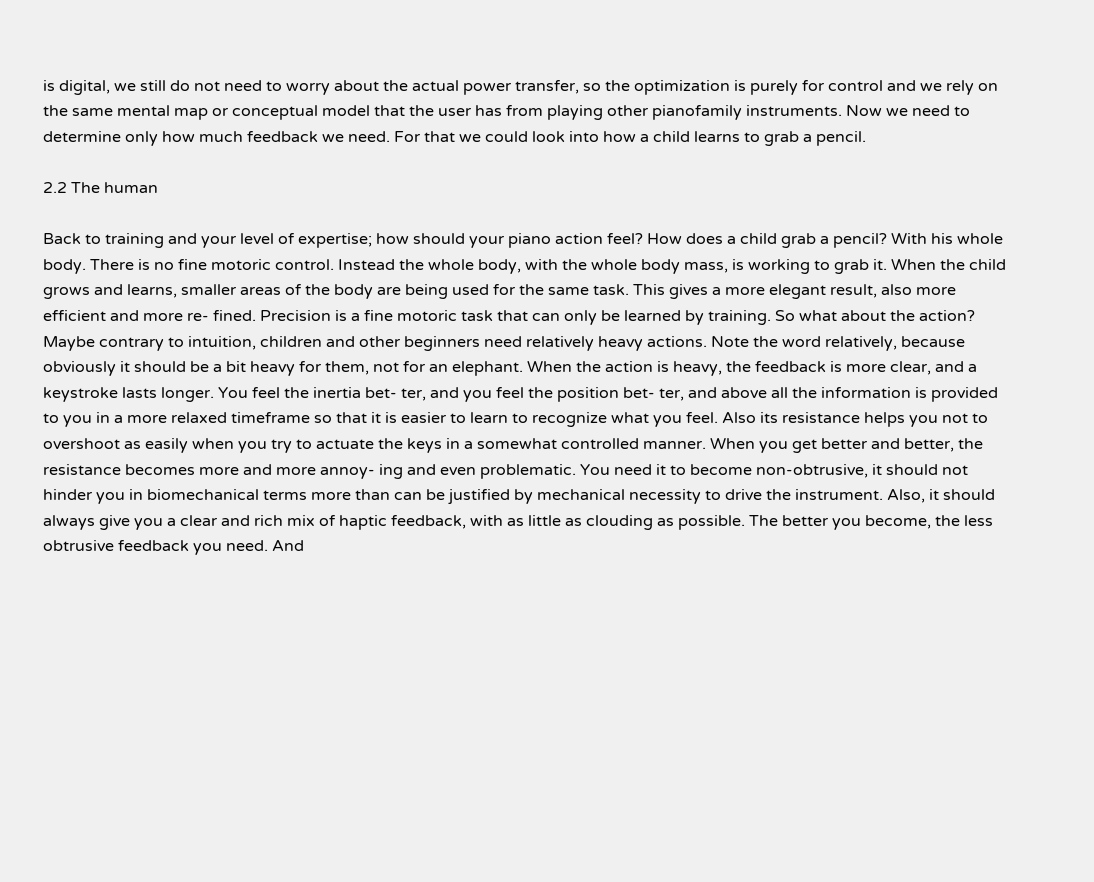is digital, we still do not need to worry about the actual power transfer, so the optimization is purely for control and we rely on the same mental map or conceptual model that the user has from playing other pianofamily instruments. Now we need to determine only how much feedback we need. For that we could look into how a child learns to grab a pencil.

2.2 The human

Back to training and your level of expertise; how should your piano action feel? How does a child grab a pencil? With his whole body. There is no fine motoric control. Instead the whole body, with the whole body mass, is working to grab it. When the child grows and learns, smaller areas of the body are being used for the same task. This gives a more elegant result, also more efficient and more re- fined. Precision is a fine motoric task that can only be learned by training. So what about the action? Maybe contrary to intuition, children and other beginners need relatively heavy actions. Note the word relatively, because obviously it should be a bit heavy for them, not for an elephant. When the action is heavy, the feedback is more clear, and a keystroke lasts longer. You feel the inertia bet- ter, and you feel the position bet- ter, and above all the information is provided to you in a more relaxed timeframe so that it is easier to learn to recognize what you feel. Also its resistance helps you not to overshoot as easily when you try to actuate the keys in a somewhat controlled manner. When you get better and better, the resistance becomes more and more annoy- ing and even problematic. You need it to become non-obtrusive, it should not hinder you in biomechanical terms more than can be justified by mechanical necessity to drive the instrument. Also, it should always give you a clear and rich mix of haptic feedback, with as little as clouding as possible. The better you become, the less obtrusive feedback you need. And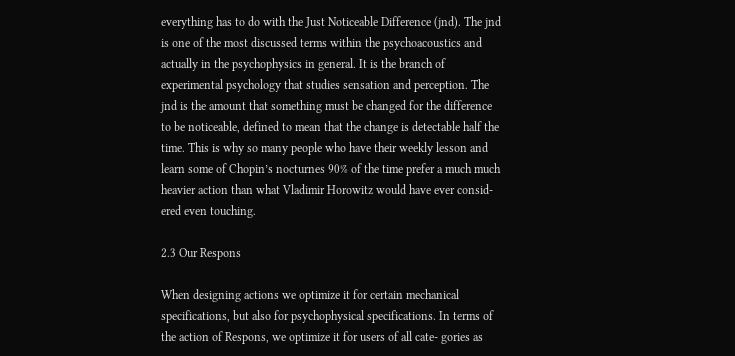everything has to do with the Just Noticeable Difference (jnd). The jnd is one of the most discussed terms within the psychoacoustics and actually in the psychophysics in general. It is the branch of experimental psychology that studies sensation and perception. The jnd is the amount that something must be changed for the difference to be noticeable, defined to mean that the change is detectable half the time. This is why so many people who have their weekly lesson and learn some of Chopin’s nocturnes 90% of the time prefer a much much heavier action than what Vladimir Horowitz would have ever consid- ered even touching.

2.3 Our Respons

When designing actions we optimize it for certain mechanical specifications, but also for psychophysical specifications. In terms of the action of Respons, we optimize it for users of all cate- gories as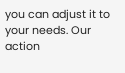you can adjust it to your needs. Our action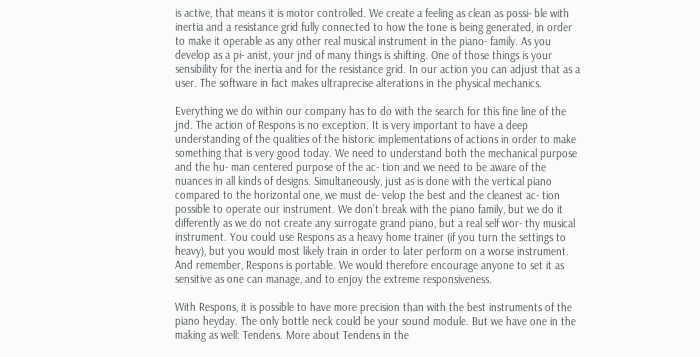is active, that means it is motor controlled. We create a feeling as clean as possi- ble with inertia and a resistance grid fully connected to how the tone is being generated, in order to make it operable as any other real musical instrument in the piano- family. As you develop as a pi- anist, your jnd of many things is shifting. One of those things is your sensibility for the inertia and for the resistance grid. In our action you can adjust that as a user. The software in fact makes ultraprecise alterations in the physical mechanics.

Everything we do within our company has to do with the search for this fine line of the jnd. The action of Respons is no exception. It is very important to have a deep understanding of the qualities of the historic implementations of actions in order to make something that is very good today. We need to understand both the mechanical purpose and the hu- man centered purpose of the ac- tion and we need to be aware of the nuances in all kinds of designs. Simultaneously, just as is done with the vertical piano compared to the horizontal one, we must de- velop the best and the cleanest ac- tion possible to operate our instrument. We don’t break with the piano family, but we do it differently as we do not create any surrogate grand piano, but a real self wor- thy musical instrument. You could use Respons as a heavy home trainer (if you turn the settings to heavy), but you would most likely train in order to later perform on a worse instrument. And remember, Respons is portable. We would therefore encourage anyone to set it as sensitive as one can manage, and to enjoy the extreme responsiveness.

With Respons, it is possible to have more precision than with the best instruments of the piano heyday. The only bottle neck could be your sound module. But we have one in the making as well: Tendens. More about Tendens in the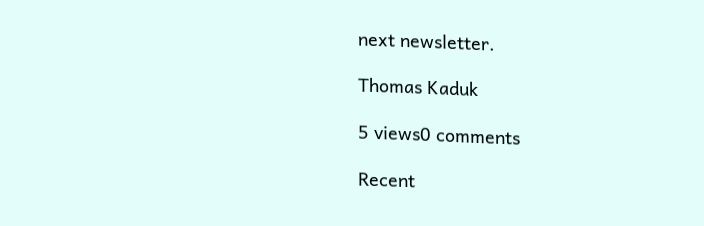next newsletter.

Thomas Kaduk

5 views0 comments

Recent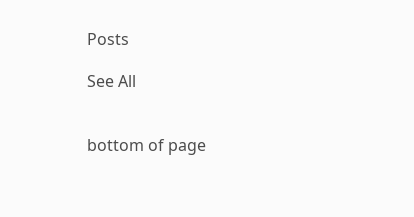Posts

See All


bottom of page